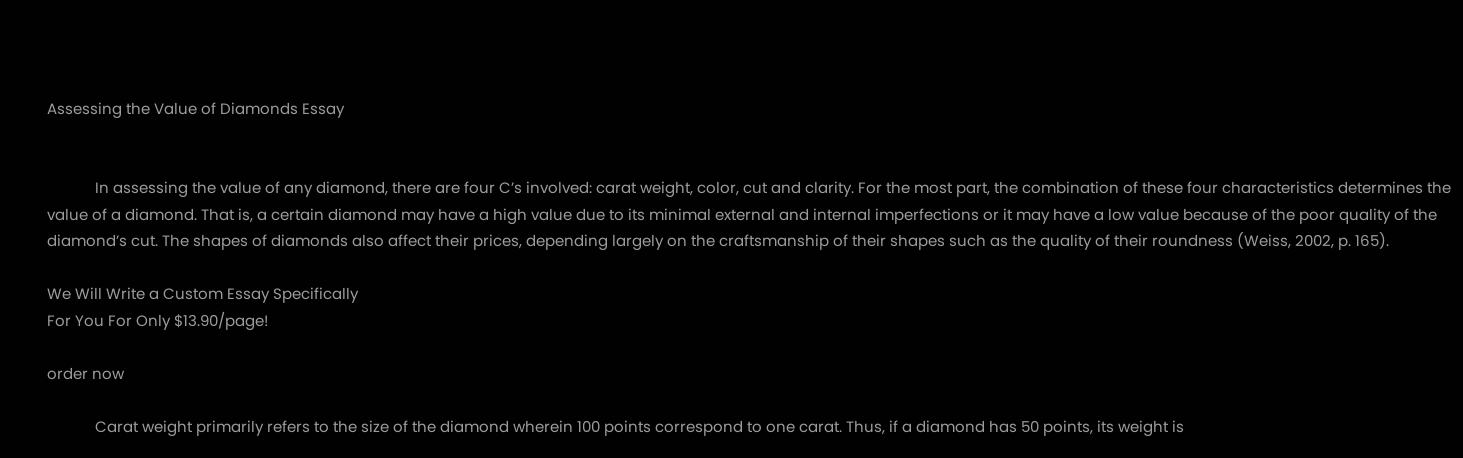Assessing the Value of Diamonds Essay


            In assessing the value of any diamond, there are four C’s involved: carat weight, color, cut and clarity. For the most part, the combination of these four characteristics determines the value of a diamond. That is, a certain diamond may have a high value due to its minimal external and internal imperfections or it may have a low value because of the poor quality of the diamond’s cut. The shapes of diamonds also affect their prices, depending largely on the craftsmanship of their shapes such as the quality of their roundness (Weiss, 2002, p. 165).

We Will Write a Custom Essay Specifically
For You For Only $13.90/page!

order now

            Carat weight primarily refers to the size of the diamond wherein 100 points correspond to one carat. Thus, if a diamond has 50 points, its weight is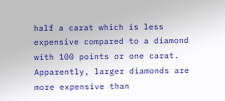half a carat which is less expensive compared to a diamond with 100 points or one carat. Apparently, larger diamonds are more expensive than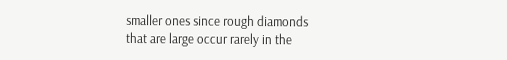smaller ones since rough diamonds that are large occur rarely in the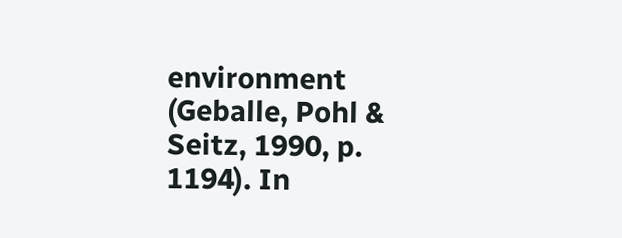environment (Geballe, Pohl & Seitz, 1990, p. 1194). In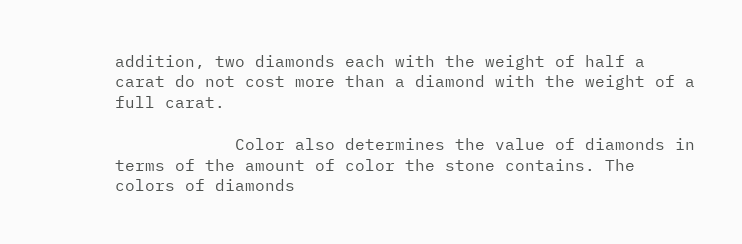addition, two diamonds each with the weight of half a carat do not cost more than a diamond with the weight of a full carat.

            Color also determines the value of diamonds in terms of the amount of color the stone contains. The colors of diamonds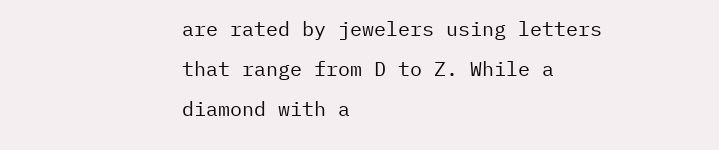are rated by jewelers using letters that range from D to Z. While a diamond with a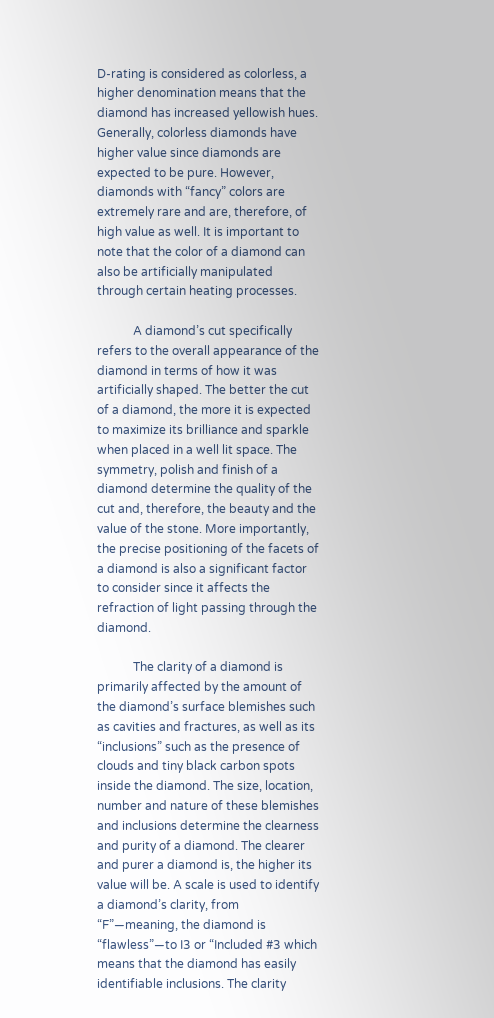D-rating is considered as colorless, a higher denomination means that the diamond has increased yellowish hues. Generally, colorless diamonds have higher value since diamonds are expected to be pure. However, diamonds with “fancy” colors are extremely rare and are, therefore, of high value as well. It is important to note that the color of a diamond can also be artificially manipulated through certain heating processes.

            A diamond’s cut specifically refers to the overall appearance of the diamond in terms of how it was artificially shaped. The better the cut of a diamond, the more it is expected to maximize its brilliance and sparkle when placed in a well lit space. The symmetry, polish and finish of a diamond determine the quality of the cut and, therefore, the beauty and the value of the stone. More importantly, the precise positioning of the facets of a diamond is also a significant factor to consider since it affects the refraction of light passing through the diamond.

            The clarity of a diamond is primarily affected by the amount of the diamond’s surface blemishes such as cavities and fractures, as well as its “inclusions” such as the presence of clouds and tiny black carbon spots inside the diamond. The size, location, number and nature of these blemishes and inclusions determine the clearness and purity of a diamond. The clearer and purer a diamond is, the higher its value will be. A scale is used to identify a diamond’s clarity, from “F”—meaning, the diamond is “flawless”—to I3 or “Included #3 which means that the diamond has easily identifiable inclusions. The clarity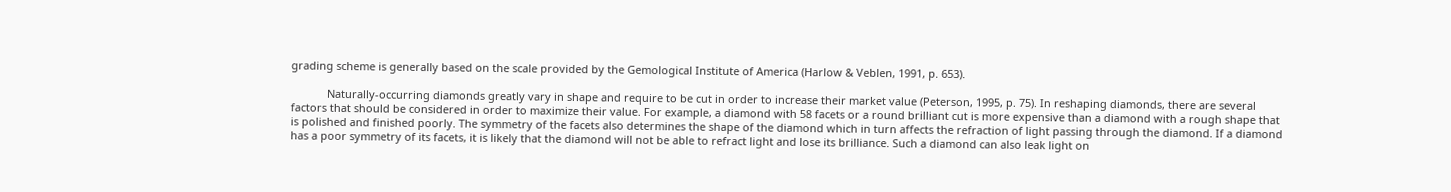grading scheme is generally based on the scale provided by the Gemological Institute of America (Harlow & Veblen, 1991, p. 653).

            Naturally-occurring diamonds greatly vary in shape and require to be cut in order to increase their market value (Peterson, 1995, p. 75). In reshaping diamonds, there are several factors that should be considered in order to maximize their value. For example, a diamond with 58 facets or a round brilliant cut is more expensive than a diamond with a rough shape that is polished and finished poorly. The symmetry of the facets also determines the shape of the diamond which in turn affects the refraction of light passing through the diamond. If a diamond has a poor symmetry of its facets, it is likely that the diamond will not be able to refract light and lose its brilliance. Such a diamond can also leak light on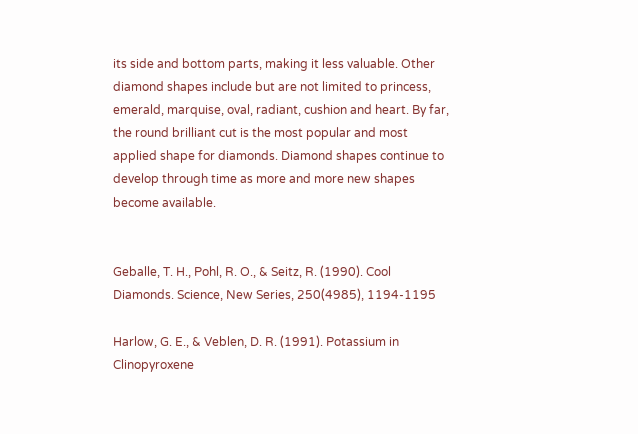its side and bottom parts, making it less valuable. Other diamond shapes include but are not limited to princess, emerald, marquise, oval, radiant, cushion and heart. By far, the round brilliant cut is the most popular and most applied shape for diamonds. Diamond shapes continue to develop through time as more and more new shapes become available.


Geballe, T. H., Pohl, R. O., & Seitz, R. (1990). Cool Diamonds. Science, New Series, 250(4985), 1194-1195

Harlow, G. E., & Veblen, D. R. (1991). Potassium in Clinopyroxene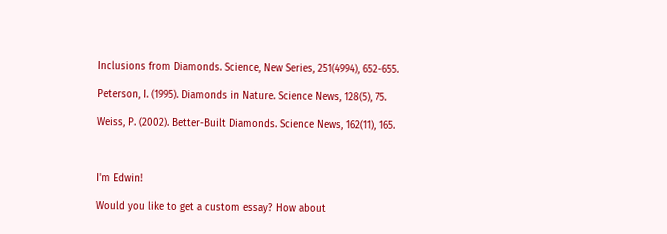Inclusions from Diamonds. Science, New Series, 251(4994), 652-655.

Peterson, I. (1995). Diamonds in Nature. Science News, 128(5), 75.

Weiss, P. (2002). Better-Built Diamonds. Science News, 162(11), 165.



I'm Edwin!

Would you like to get a custom essay? How about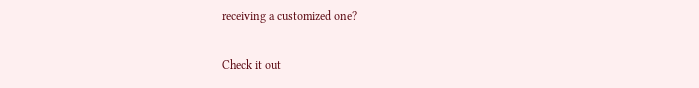receiving a customized one?

Check it out